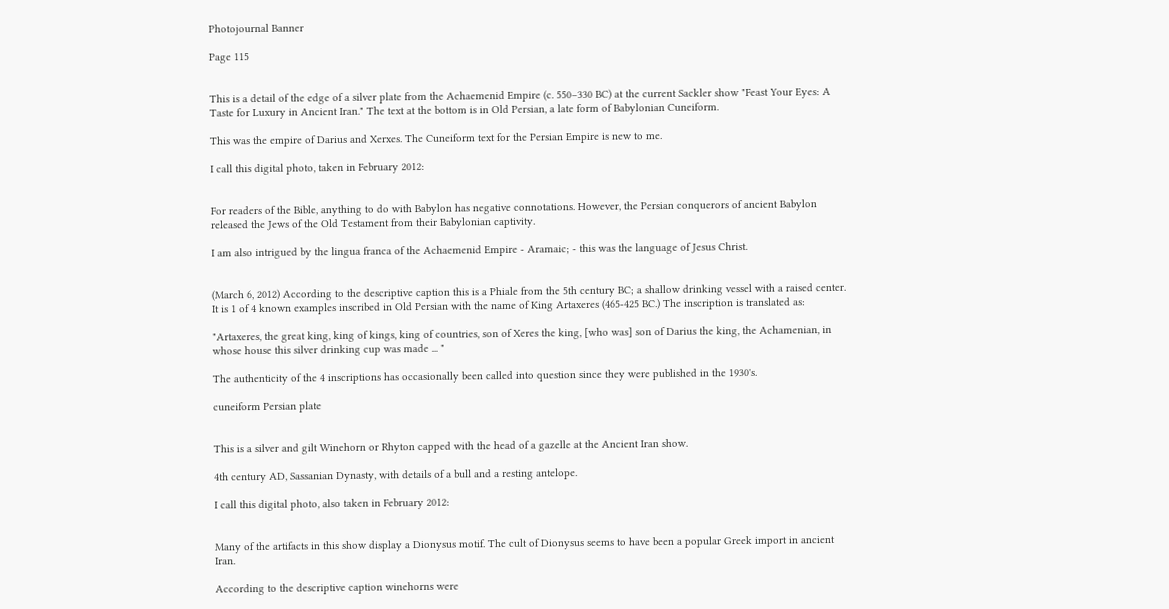Photojournal Banner

Page 115


This is a detail of the edge of a silver plate from the Achaemenid Empire (c. 550–330 BC) at the current Sackler show "Feast Your Eyes: A Taste for Luxury in Ancient Iran." The text at the bottom is in Old Persian, a late form of Babylonian Cuneiform.

This was the empire of Darius and Xerxes. The Cuneiform text for the Persian Empire is new to me.

I call this digital photo, taken in February 2012:


For readers of the Bible, anything to do with Babylon has negative connotations. However, the Persian conquerors of ancient Babylon released the Jews of the Old Testament from their Babylonian captivity.

I am also intrigued by the lingua franca of the Achaemenid Empire - Aramaic; - this was the language of Jesus Christ.


(March 6, 2012) According to the descriptive caption this is a Phiale from the 5th century BC; a shallow drinking vessel with a raised center. It is 1 of 4 known examples inscribed in Old Persian with the name of King Artaxeres (465-425 BC.) The inscription is translated as:

"Artaxeres, the great king, king of kings, king of countries, son of Xeres the king, [who was] son of Darius the king, the Achamenian, in whose house this silver drinking cup was made ... "

The authenticity of the 4 inscriptions has occasionally been called into question since they were published in the 1930's.

cuneiform Persian plate


This is a silver and gilt Winehorn or Rhyton capped with the head of a gazelle at the Ancient Iran show.

4th century AD, Sassanian Dynasty, with details of a bull and a resting antelope.

I call this digital photo, also taken in February 2012:


Many of the artifacts in this show display a Dionysus motif. The cult of Dionysus seems to have been a popular Greek import in ancient Iran.

According to the descriptive caption winehorns were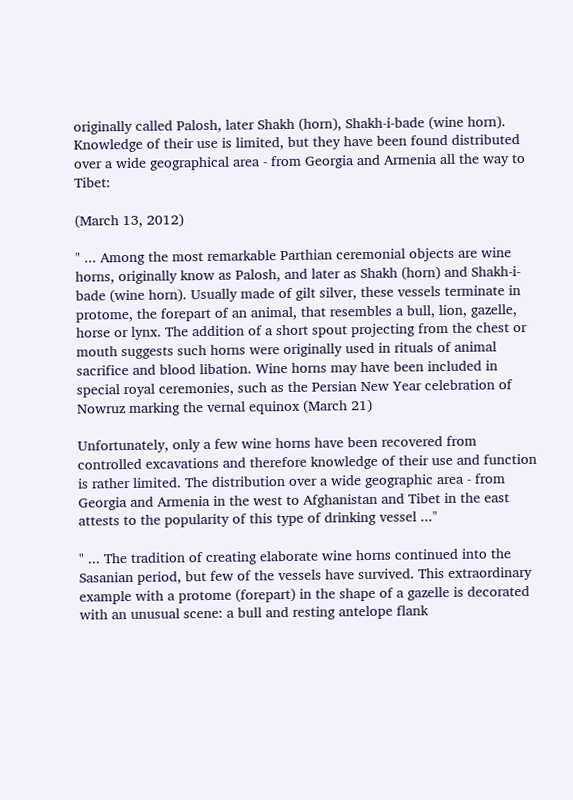originally called Palosh, later Shakh (horn), Shakh-i-bade (wine horn). Knowledge of their use is limited, but they have been found distributed over a wide geographical area - from Georgia and Armenia all the way to Tibet:

(March 13, 2012)

" ... Among the most remarkable Parthian ceremonial objects are wine horns, originally know as Palosh, and later as Shakh (horn) and Shakh-i-bade (wine horn). Usually made of gilt silver, these vessels terminate in protome, the forepart of an animal, that resembles a bull, lion, gazelle, horse or lynx. The addition of a short spout projecting from the chest or mouth suggests such horns were originally used in rituals of animal sacrifice and blood libation. Wine horns may have been included in special royal ceremonies, such as the Persian New Year celebration of Nowruz marking the vernal equinox (March 21)

Unfortunately, only a few wine horns have been recovered from controlled excavations and therefore knowledge of their use and function is rather limited. The distribution over a wide geographic area - from Georgia and Armenia in the west to Afghanistan and Tibet in the east attests to the popularity of this type of drinking vessel ..."

" ... The tradition of creating elaborate wine horns continued into the Sasanian period, but few of the vessels have survived. This extraordinary example with a protome (forepart) in the shape of a gazelle is decorated with an unusual scene: a bull and resting antelope flank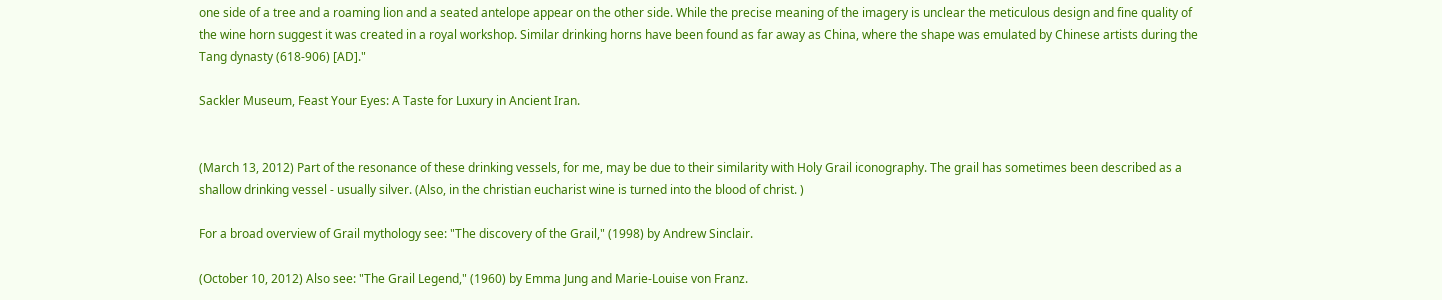one side of a tree and a roaming lion and a seated antelope appear on the other side. While the precise meaning of the imagery is unclear the meticulous design and fine quality of the wine horn suggest it was created in a royal workshop. Similar drinking horns have been found as far away as China, where the shape was emulated by Chinese artists during the Tang dynasty (618-906) [AD]."

Sackler Museum, Feast Your Eyes: A Taste for Luxury in Ancient Iran.


(March 13, 2012) Part of the resonance of these drinking vessels, for me, may be due to their similarity with Holy Grail iconography. The grail has sometimes been described as a shallow drinking vessel - usually silver. (Also, in the christian eucharist wine is turned into the blood of christ. )

For a broad overview of Grail mythology see: "The discovery of the Grail," (1998) by Andrew Sinclair.

(October 10, 2012) Also see: "The Grail Legend," (1960) by Emma Jung and Marie-Louise von Franz.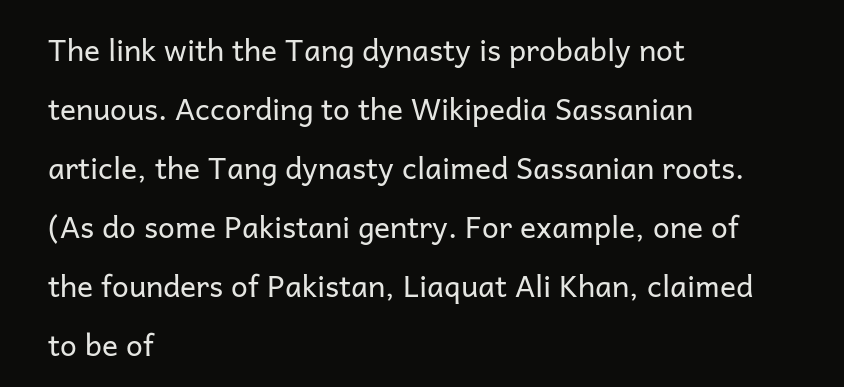The link with the Tang dynasty is probably not tenuous. According to the Wikipedia Sassanian article, the Tang dynasty claimed Sassanian roots. (As do some Pakistani gentry. For example, one of the founders of Pakistan, Liaquat Ali Khan, claimed to be of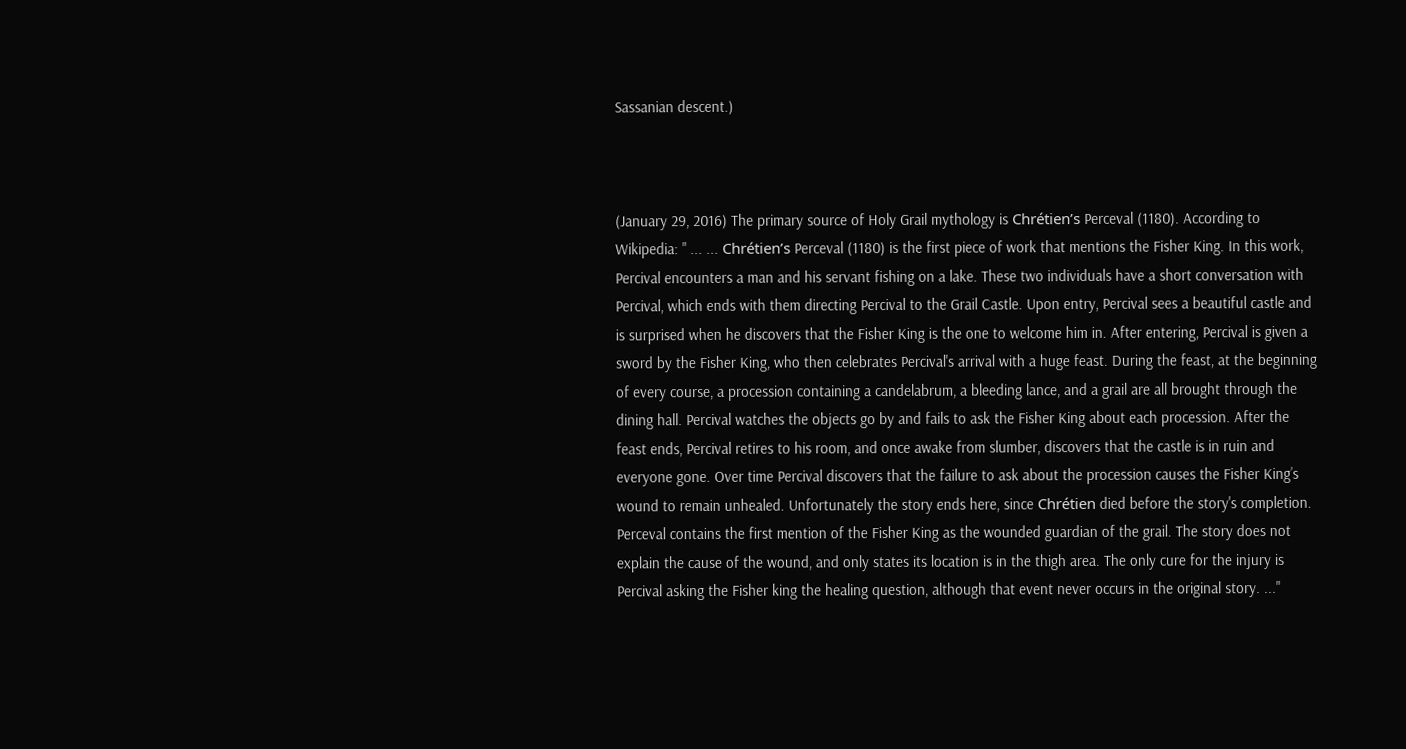Sassanian descent.)



(January 29, 2016) The primary source of Holy Grail mythology is Chrétien’s Perceval (1180). According to Wikipedia: " ... ... Chrétien’s Perceval (1180) is the first piece of work that mentions the Fisher King. In this work, Percival encounters a man and his servant fishing on a lake. These two individuals have a short conversation with Percival, which ends with them directing Percival to the Grail Castle. Upon entry, Percival sees a beautiful castle and is surprised when he discovers that the Fisher King is the one to welcome him in. After entering, Percival is given a sword by the Fisher King, who then celebrates Percival's arrival with a huge feast. During the feast, at the beginning of every course, a procession containing a candelabrum, a bleeding lance, and a grail are all brought through the dining hall. Percival watches the objects go by and fails to ask the Fisher King about each procession. After the feast ends, Percival retires to his room, and once awake from slumber, discovers that the castle is in ruin and everyone gone. Over time Percival discovers that the failure to ask about the procession causes the Fisher King’s wound to remain unhealed. Unfortunately the story ends here, since Chrétien died before the story's completion. Perceval contains the first mention of the Fisher King as the wounded guardian of the grail. The story does not explain the cause of the wound, and only states its location is in the thigh area. The only cure for the injury is Percival asking the Fisher king the healing question, although that event never occurs in the original story. ..."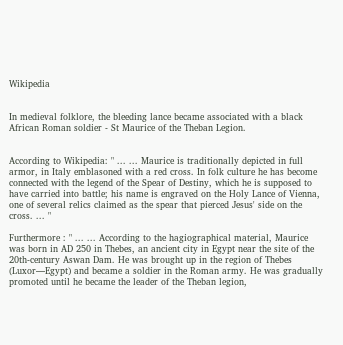Wikipedia


In medieval folklore, the bleeding lance became associated with a black African Roman soldier - St Maurice of the Theban Legion.


According to Wikipedia: " ... ... Maurice is traditionally depicted in full armor, in Italy emblasoned with a red cross. In folk culture he has become connected with the legend of the Spear of Destiny, which he is supposed to have carried into battle; his name is engraved on the Holy Lance of Vienna, one of several relics claimed as the spear that pierced Jesus' side on the cross. ... "

Furthermore : " ... ... According to the hagiographical material, Maurice was born in AD 250 in Thebes, an ancient city in Egypt near the site of the 20th-century Aswan Dam. He was brought up in the region of Thebes (Luxor—Egypt) and became a soldier in the Roman army. He was gradually promoted until he became the leader of the Theban legion,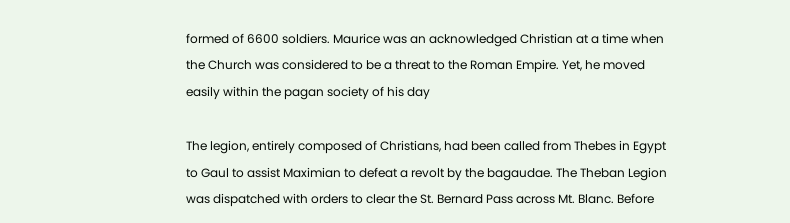formed of 6600 soldiers. Maurice was an acknowledged Christian at a time when the Church was considered to be a threat to the Roman Empire. Yet, he moved easily within the pagan society of his day

The legion, entirely composed of Christians, had been called from Thebes in Egypt to Gaul to assist Maximian to defeat a revolt by the bagaudae. The Theban Legion was dispatched with orders to clear the St. Bernard Pass across Mt. Blanc. Before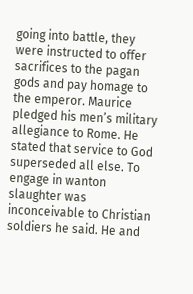going into battle, they were instructed to offer sacrifices to the pagan gods and pay homage to the emperor. Maurice pledged his men’s military allegiance to Rome. He stated that service to God superseded all else. To engage in wanton slaughter was inconceivable to Christian soldiers he said. He and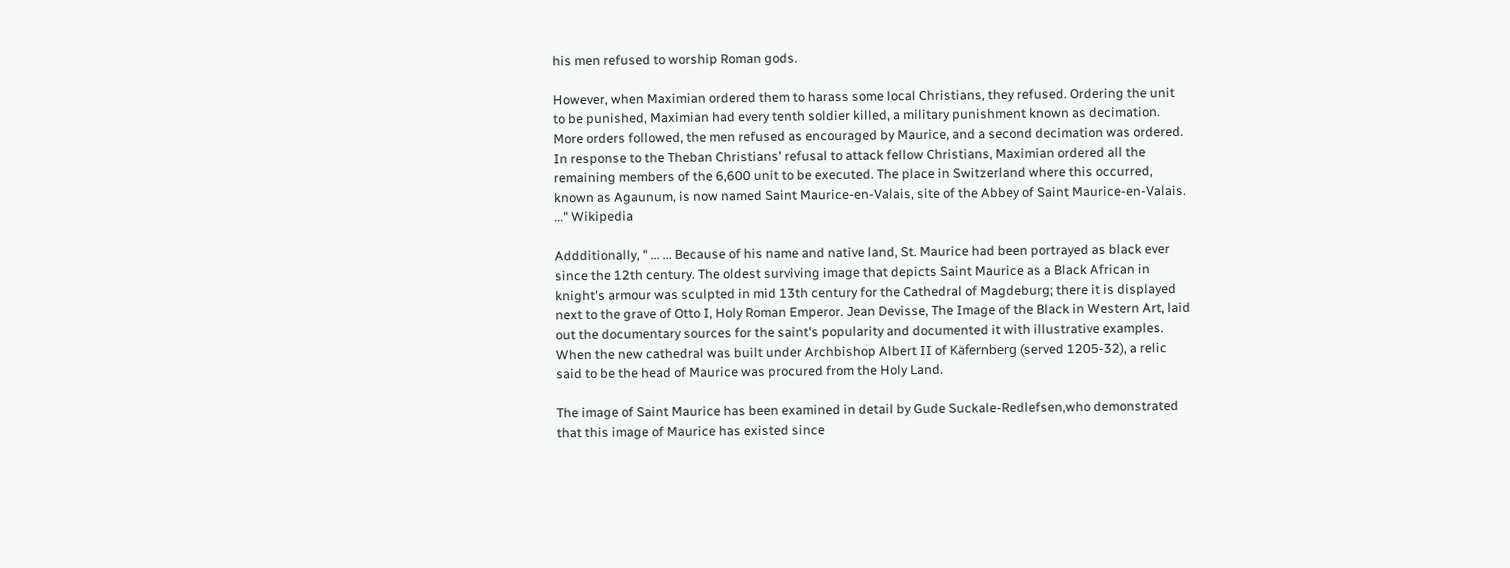his men refused to worship Roman gods.

However, when Maximian ordered them to harass some local Christians, they refused. Ordering the unit to be punished, Maximian had every tenth soldier killed, a military punishment known as decimation. More orders followed, the men refused as encouraged by Maurice, and a second decimation was ordered. In response to the Theban Christians' refusal to attack fellow Christians, Maximian ordered all the remaining members of the 6,600 unit to be executed. The place in Switzerland where this occurred, known as Agaunum, is now named Saint Maurice-en-Valais, site of the Abbey of Saint Maurice-en-Valais. ..." Wikipedia

Addditionally, " ... ... Because of his name and native land, St. Maurice had been portrayed as black ever since the 12th century. The oldest surviving image that depicts Saint Maurice as a Black African in knight's armour was sculpted in mid 13th century for the Cathedral of Magdeburg; there it is displayed next to the grave of Otto I, Holy Roman Emperor. Jean Devisse, The Image of the Black in Western Art, laid out the documentary sources for the saint's popularity and documented it with illustrative examples. When the new cathedral was built under Archbishop Albert II of Käfernberg (served 1205-32), a relic said to be the head of Maurice was procured from the Holy Land.

The image of Saint Maurice has been examined in detail by Gude Suckale-Redlefsen,who demonstrated that this image of Maurice has existed since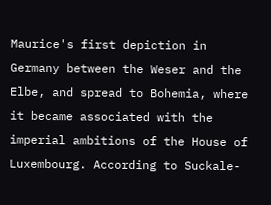Maurice's first depiction in Germany between the Weser and the Elbe, and spread to Bohemia, where it became associated with the imperial ambitions of the House of Luxembourg. According to Suckale-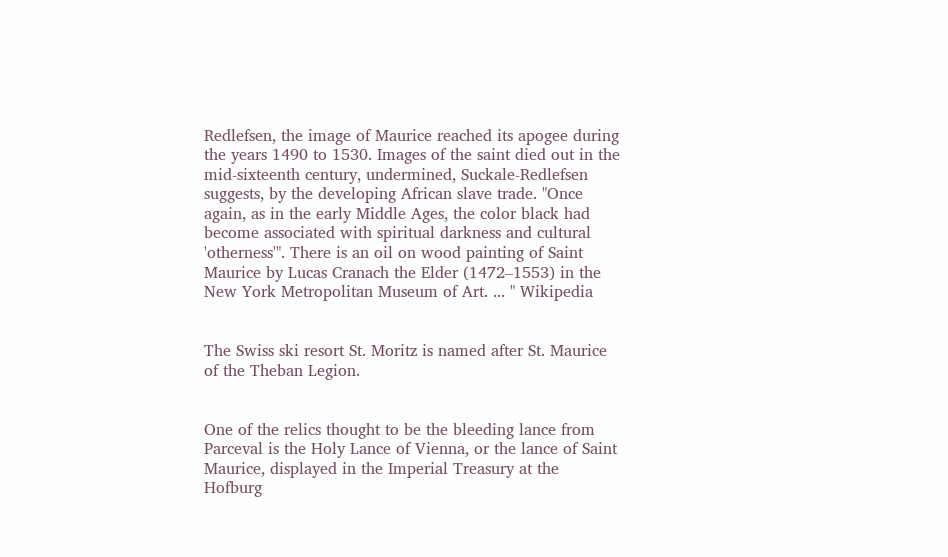Redlefsen, the image of Maurice reached its apogee during the years 1490 to 1530. Images of the saint died out in the mid-sixteenth century, undermined, Suckale-Redlefsen suggests, by the developing African slave trade. "Once again, as in the early Middle Ages, the color black had become associated with spiritual darkness and cultural 'otherness'". There is an oil on wood painting of Saint Maurice by Lucas Cranach the Elder (1472–1553) in the New York Metropolitan Museum of Art. ... " Wikipedia


The Swiss ski resort St. Moritz is named after St. Maurice of the Theban Legion.


One of the relics thought to be the bleeding lance from Parceval is the Holy Lance of Vienna, or the lance of Saint Maurice, displayed in the Imperial Treasury at the Hofburg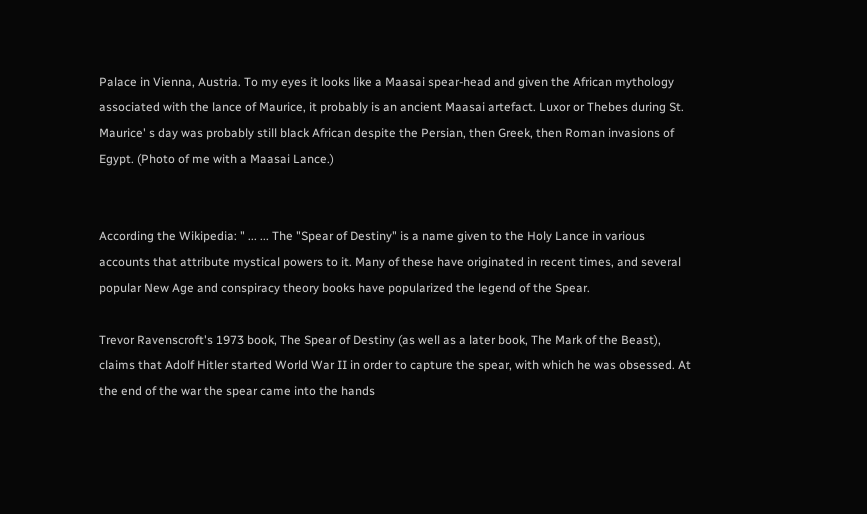Palace in Vienna, Austria. To my eyes it looks like a Maasai spear-head and given the African mythology associated with the lance of Maurice, it probably is an ancient Maasai artefact. Luxor or Thebes during St. Maurice' s day was probably still black African despite the Persian, then Greek, then Roman invasions of Egypt. (Photo of me with a Maasai Lance.)


According the Wikipedia: " ... ... The "Spear of Destiny" is a name given to the Holy Lance in various accounts that attribute mystical powers to it. Many of these have originated in recent times, and several popular New Age and conspiracy theory books have popularized the legend of the Spear.

Trevor Ravenscroft's 1973 book, The Spear of Destiny (as well as a later book, The Mark of the Beast), claims that Adolf Hitler started World War II in order to capture the spear, with which he was obsessed. At the end of the war the spear came into the hands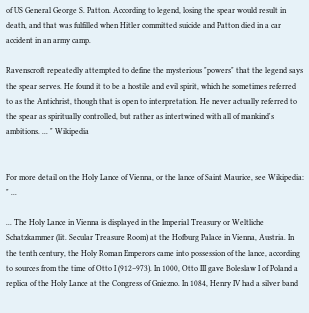of US General George S. Patton. According to legend, losing the spear would result in death, and that was fulfilled when Hitler committed suicide and Patton died in a car accident in an army camp.

Ravenscroft repeatedly attempted to define the mysterious "powers" that the legend says the spear serves. He found it to be a hostile and evil spirit, which he sometimes referred to as the Antichrist, though that is open to interpretation. He never actually referred to the spear as spiritually controlled, but rather as intertwined with all of mankind's ambitions. ... " Wikipedia


For more detail on the Holy Lance of Vienna, or the lance of Saint Maurice, see Wikipedia: " ...

... The Holy Lance in Vienna is displayed in the Imperial Treasury or Weltliche Schatzkammer (lit. Secular Treasure Room) at the Hofburg Palace in Vienna, Austria. In the tenth century, the Holy Roman Emperors came into possession of the lance, according to sources from the time of Otto I (912–973). In 1000, Otto III gave Boleslaw I of Poland a replica of the Holy Lance at the Congress of Gniezno. In 1084, Henry IV had a silver band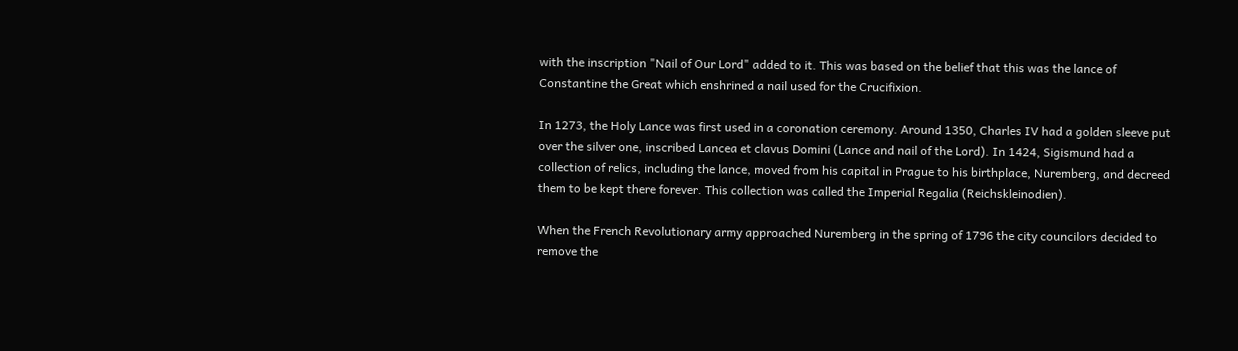with the inscription "Nail of Our Lord" added to it. This was based on the belief that this was the lance of Constantine the Great which enshrined a nail used for the Crucifixion.

In 1273, the Holy Lance was first used in a coronation ceremony. Around 1350, Charles IV had a golden sleeve put over the silver one, inscribed Lancea et clavus Domini (Lance and nail of the Lord). In 1424, Sigismund had a collection of relics, including the lance, moved from his capital in Prague to his birthplace, Nuremberg, and decreed them to be kept there forever. This collection was called the Imperial Regalia (Reichskleinodien).

When the French Revolutionary army approached Nuremberg in the spring of 1796 the city councilors decided to remove the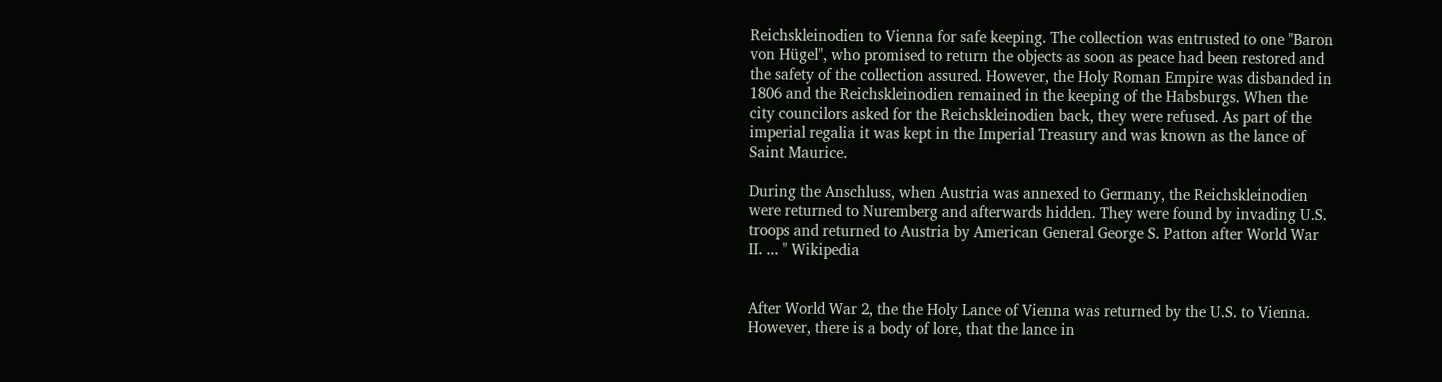Reichskleinodien to Vienna for safe keeping. The collection was entrusted to one "Baron von Hügel", who promised to return the objects as soon as peace had been restored and the safety of the collection assured. However, the Holy Roman Empire was disbanded in 1806 and the Reichskleinodien remained in the keeping of the Habsburgs. When the city councilors asked for the Reichskleinodien back, they were refused. As part of the imperial regalia it was kept in the Imperial Treasury and was known as the lance of Saint Maurice.

During the Anschluss, when Austria was annexed to Germany, the Reichskleinodien were returned to Nuremberg and afterwards hidden. They were found by invading U.S. troops and returned to Austria by American General George S. Patton after World War II. ... " Wikipedia


After World War 2, the the Holy Lance of Vienna was returned by the U.S. to Vienna. However, there is a body of lore, that the lance in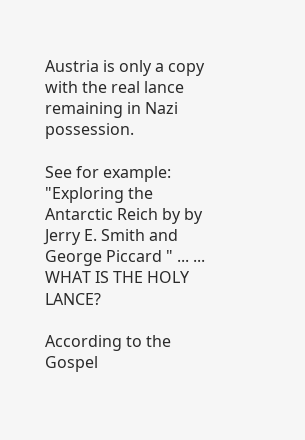Austria is only a copy with the real lance remaining in Nazi possession.

See for example: "Exploring the Antarctic Reich by by Jerry E. Smith and George Piccard " ... ... WHAT IS THE HOLY LANCE?

According to the Gospel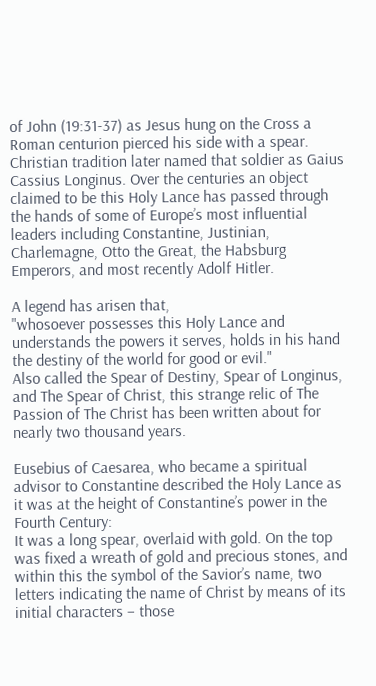of John (19:31-37) as Jesus hung on the Cross a Roman centurion pierced his side with a spear. Christian tradition later named that soldier as Gaius Cassius Longinus. Over the centuries an object claimed to be this Holy Lance has passed through the hands of some of Europe’s most influential leaders including Constantine, Justinian, Charlemagne, Otto the Great, the Habsburg Emperors, and most recently Adolf Hitler.

A legend has arisen that,
"whosoever possesses this Holy Lance and understands the powers it serves, holds in his hand the destiny of the world for good or evil."
Also called the Spear of Destiny, Spear of Longinus, and The Spear of Christ, this strange relic of The Passion of The Christ has been written about for nearly two thousand years.

Eusebius of Caesarea, who became a spiritual advisor to Constantine described the Holy Lance as it was at the height of Constantine’s power in the Fourth Century:
It was a long spear, overlaid with gold. On the top was fixed a wreath of gold and precious stones, and within this the symbol of the Savior’s name, two letters indicating the name of Christ by means of its initial characters – those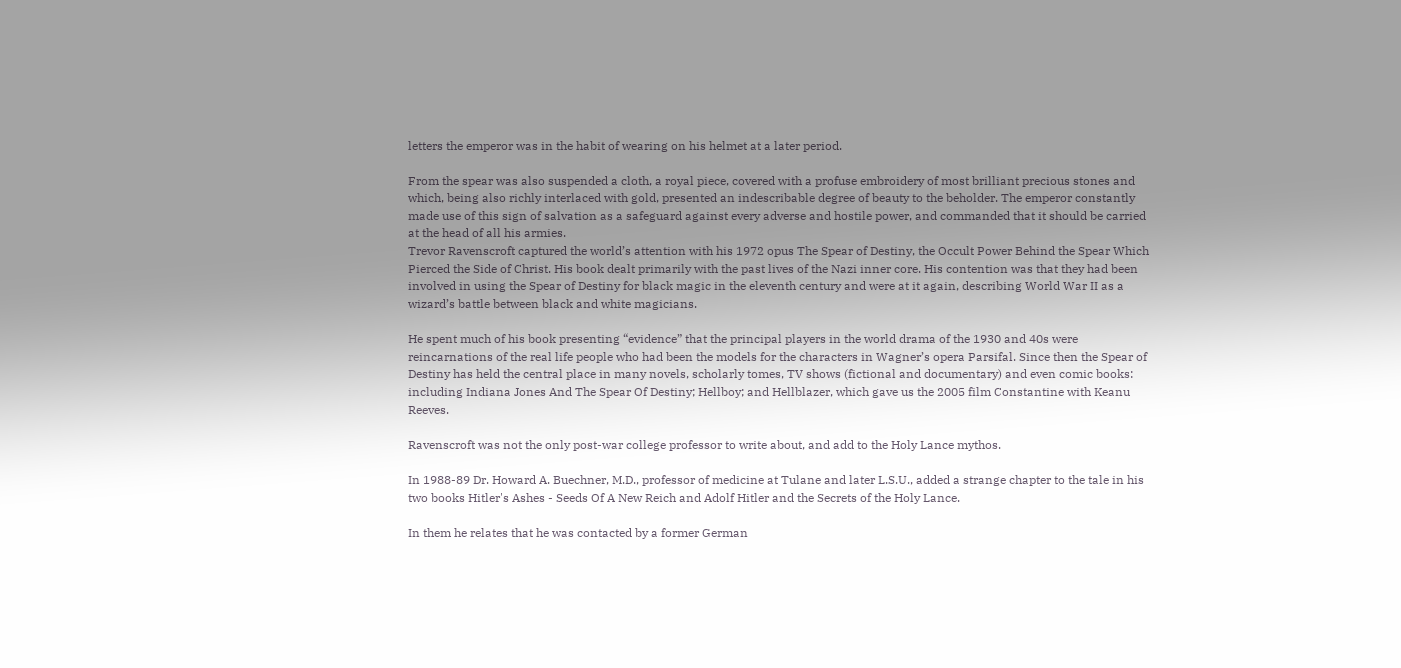letters the emperor was in the habit of wearing on his helmet at a later period.

From the spear was also suspended a cloth, a royal piece, covered with a profuse embroidery of most brilliant precious stones and which, being also richly interlaced with gold, presented an indescribable degree of beauty to the beholder. The emperor constantly made use of this sign of salvation as a safeguard against every adverse and hostile power, and commanded that it should be carried at the head of all his armies.
Trevor Ravenscroft captured the world’s attention with his 1972 opus The Spear of Destiny, the Occult Power Behind the Spear Which Pierced the Side of Christ. His book dealt primarily with the past lives of the Nazi inner core. His contention was that they had been involved in using the Spear of Destiny for black magic in the eleventh century and were at it again, describing World War II as a wizard’s battle between black and white magicians.

He spent much of his book presenting “evidence” that the principal players in the world drama of the 1930 and 40s were reincarnations of the real life people who had been the models for the characters in Wagner’s opera Parsifal. Since then the Spear of Destiny has held the central place in many novels, scholarly tomes, TV shows (fictional and documentary) and even comic books: including Indiana Jones And The Spear Of Destiny; Hellboy; and Hellblazer, which gave us the 2005 film Constantine with Keanu Reeves.

Ravenscroft was not the only post-war college professor to write about, and add to the Holy Lance mythos.

In 1988-89 Dr. Howard A. Buechner, M.D., professor of medicine at Tulane and later L.S.U., added a strange chapter to the tale in his two books Hitler's Ashes - Seeds Of A New Reich and Adolf Hitler and the Secrets of the Holy Lance.

In them he relates that he was contacted by a former German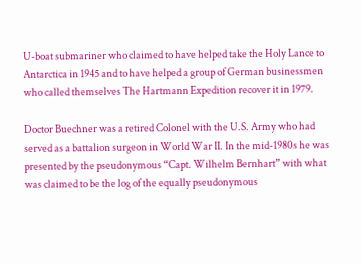U-boat submariner who claimed to have helped take the Holy Lance to Antarctica in 1945 and to have helped a group of German businessmen who called themselves The Hartmann Expedition recover it in 1979.

Doctor Buechner was a retired Colonel with the U.S. Army who had served as a battalion surgeon in World War II. In the mid-1980s he was presented by the pseudonymous “Capt. Wilhelm Bernhart” with what was claimed to be the log of the equally pseudonymous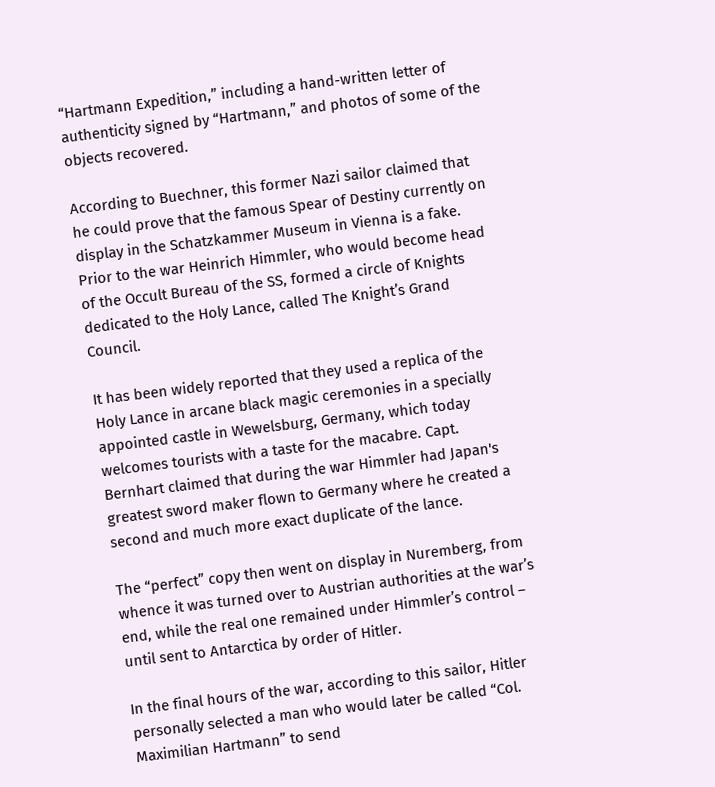“Hartmann Expedition,” including a hand-written letter of authenticity signed by “Hartmann,” and photos of some of the objects recovered.

According to Buechner, this former Nazi sailor claimed that he could prove that the famous Spear of Destiny currently on display in the Schatzkammer Museum in Vienna is a fake. Prior to the war Heinrich Himmler, who would become head of the Occult Bureau of the SS, formed a circle of Knights dedicated to the Holy Lance, called The Knight’s Grand Council.

It has been widely reported that they used a replica of the Holy Lance in arcane black magic ceremonies in a specially appointed castle in Wewelsburg, Germany, which today welcomes tourists with a taste for the macabre. Capt. Bernhart claimed that during the war Himmler had Japan's greatest sword maker flown to Germany where he created a second and much more exact duplicate of the lance.

The “perfect” copy then went on display in Nuremberg, from whence it was turned over to Austrian authorities at the war’s end, while the real one remained under Himmler’s control – until sent to Antarctica by order of Hitler.

In the final hours of the war, according to this sailor, Hitler personally selected a man who would later be called “Col. Maximilian Hartmann” to send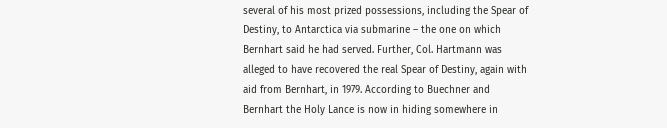several of his most prized possessions, including the Spear of Destiny, to Antarctica via submarine – the one on which Bernhart said he had served. Further, Col. Hartmann was alleged to have recovered the real Spear of Destiny, again with aid from Bernhart, in 1979. According to Buechner and Bernhart the Holy Lance is now in hiding somewhere in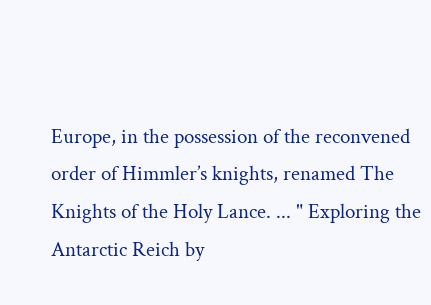Europe, in the possession of the reconvened order of Himmler’s knights, renamed The Knights of the Holy Lance. ... " Exploring the Antarctic Reich by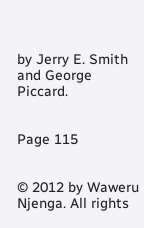by Jerry E. Smith and George Piccard.


Page 115


© 2012 by Waweru Njenga. All rights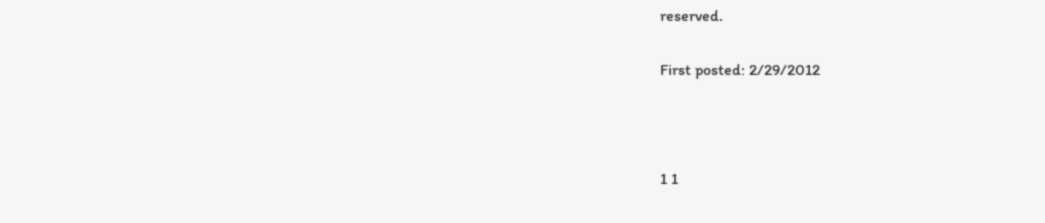reserved.

First posted: 2/29/2012



1 1